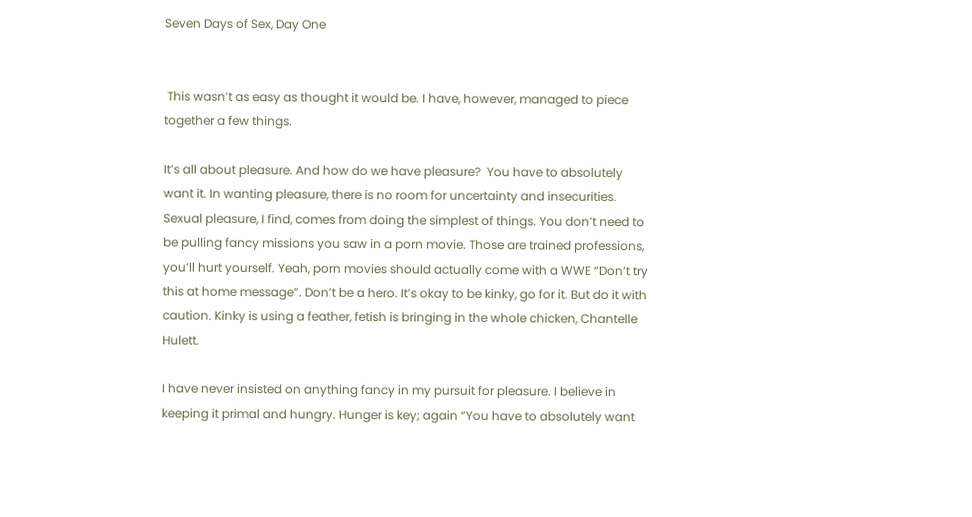Seven Days of Sex, Day One


 This wasn’t as easy as thought it would be. I have, however, managed to piece together a few things.

It’s all about pleasure. And how do we have pleasure?  You have to absolutely want it. In wanting pleasure, there is no room for uncertainty and insecurities. Sexual pleasure, I find, comes from doing the simplest of things. You don’t need to be pulling fancy missions you saw in a porn movie. Those are trained professions, you’ll hurt yourself. Yeah, porn movies should actually come with a WWE “Don’t try this at home message”. Don’t be a hero. It’s okay to be kinky, go for it. But do it with caution. Kinky is using a feather, fetish is bringing in the whole chicken, Chantelle Hulett.

I have never insisted on anything fancy in my pursuit for pleasure. I believe in keeping it primal and hungry. Hunger is key; again “You have to absolutely want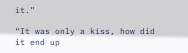it.”

“It was only a kiss, how did it end up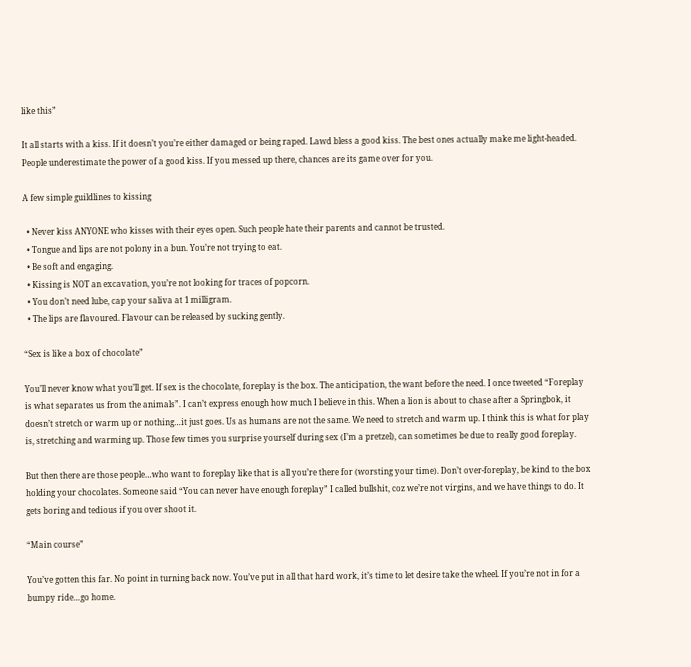like this”

It all starts with a kiss. If it doesn’t you’re either damaged or being raped. Lawd bless a good kiss. The best ones actually make me light-headed. People underestimate the power of a good kiss. If you messed up there, chances are its game over for you.

A few simple guildlines to kissing

  • Never kiss ANYONE who kisses with their eyes open. Such people hate their parents and cannot be trusted.
  • Tongue and lips are not polony in a bun. You’re not trying to eat.
  • Be soft and engaging.
  • Kissing is NOT an excavation, you’re not looking for traces of popcorn.
  • You don’t need lube, cap your saliva at 1 milligram.
  • The lips are flavoured. Flavour can be released by sucking gently.

“Sex is like a box of chocolate”

You’ll never know what you’ll get. If sex is the chocolate, foreplay is the box. The anticipation, the want before the need. I once tweeted “Foreplay is what separates us from the animals”. I can’t express enough how much I believe in this. When a lion is about to chase after a Springbok, it doesn’t stretch or warm up or nothing…it just goes. Us as humans are not the same. We need to stretch and warm up. I think this is what for play is, stretching and warming up. Those few times you surprise yourself during sex (I’m a pretzel), can sometimes be due to really good foreplay.

But then there are those people…who want to foreplay like that is all you’re there for (worsting your time). Don’t over-foreplay, be kind to the box holding your chocolates. Someone said “You can never have enough foreplay” I called bullshit, coz we’re not virgins, and we have things to do. It gets boring and tedious if you over shoot it.

“Main course”

You’ve gotten this far. No point in turning back now. You’ve put in all that hard work, it’s time to let desire take the wheel. If you’re not in for a bumpy ride…go home.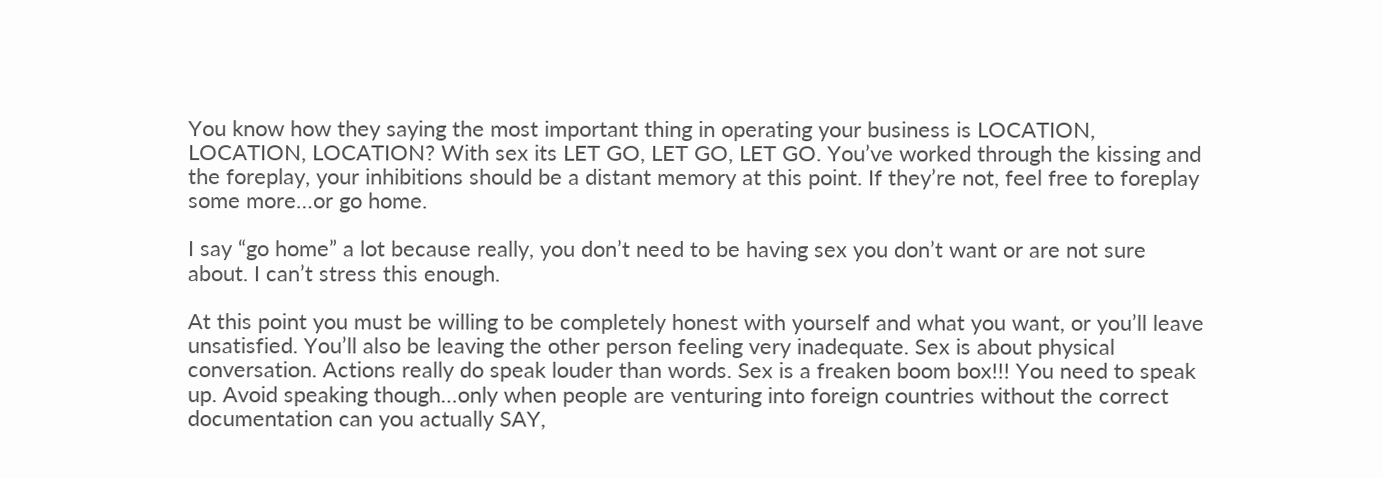You know how they saying the most important thing in operating your business is LOCATION, LOCATION, LOCATION? With sex its LET GO, LET GO, LET GO. You’ve worked through the kissing and the foreplay, your inhibitions should be a distant memory at this point. If they’re not, feel free to foreplay some more…or go home.

I say “go home” a lot because really, you don’t need to be having sex you don’t want or are not sure about. I can’t stress this enough.

At this point you must be willing to be completely honest with yourself and what you want, or you’ll leave unsatisfied. You’ll also be leaving the other person feeling very inadequate. Sex is about physical conversation. Actions really do speak louder than words. Sex is a freaken boom box!!! You need to speak up. Avoid speaking though…only when people are venturing into foreign countries without the correct documentation can you actually SAY,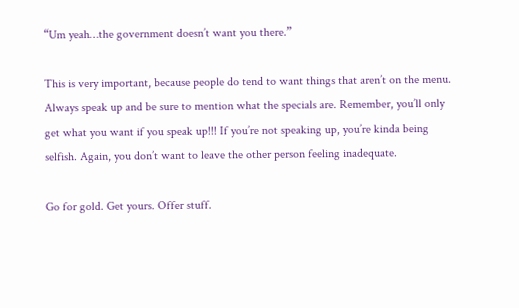“Um yeah…the government doesn’t want you there.”

This is very important, because people do tend to want things that aren’t on the menu. Always speak up and be sure to mention what the specials are. Remember, you’ll only get what you want if you speak up!!! If you’re not speaking up, you’re kinda being selfish. Again, you don’t want to leave the other person feeling inadequate.

Go for gold. Get yours. Offer stuff.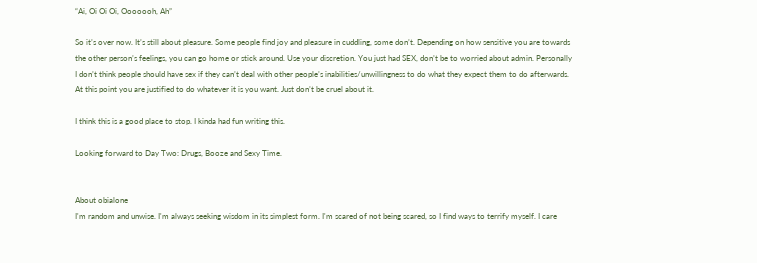“Ai, Oi Oi Oi, Ooooooh, Ah”

So it’s over now. It’s still about pleasure. Some people find joy and pleasure in cuddling, some don’t. Depending on how sensitive you are towards the other person’s feelings, you can go home or stick around. Use your discretion. You just had SEX, don’t be to worried about admin. Personally I don’t think people should have sex if they can’t deal with other people’s inabilities/unwillingness to do what they expect them to do afterwards. At this point you are justified to do whatever it is you want. Just don’t be cruel about it.

I think this is a good place to stop. I kinda had fun writing this.

Looking forward to Day Two: Drugs, Booze and Sexy Time.


About obialone
I'm random and unwise. I'm always seeking wisdom in its simplest form. I'm scared of not being scared, so I find ways to terrify myself. I care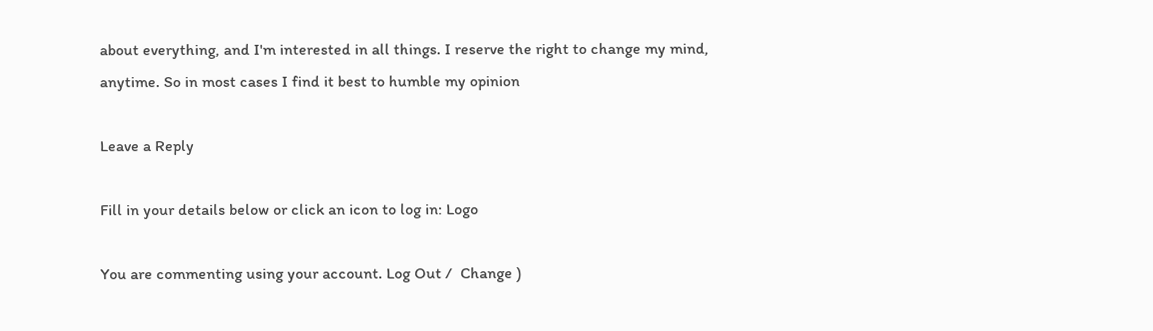about everything, and I'm interested in all things. I reserve the right to change my mind, anytime. So in most cases I find it best to humble my opinion

Leave a Reply

Fill in your details below or click an icon to log in: Logo

You are commenting using your account. Log Out /  Change )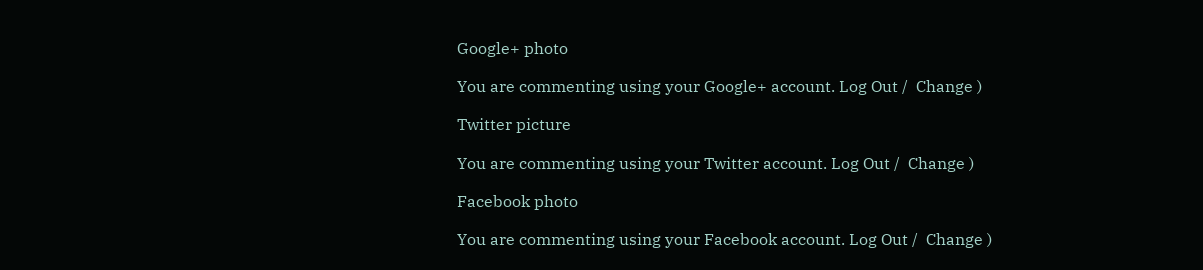Google+ photo

You are commenting using your Google+ account. Log Out /  Change )

Twitter picture

You are commenting using your Twitter account. Log Out /  Change )

Facebook photo

You are commenting using your Facebook account. Log Out /  Change )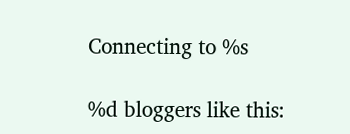Connecting to %s

%d bloggers like this: